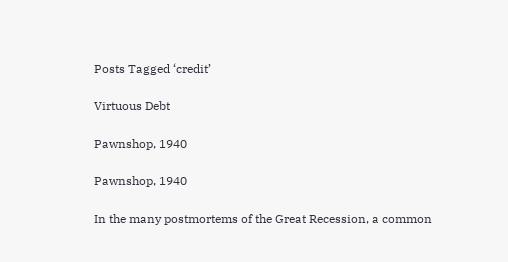Posts Tagged ‘credit’

Virtuous Debt

Pawnshop, 1940

Pawnshop, 1940

In the many postmortems of the Great Recession, a common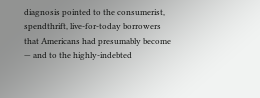diagnosis pointed to the consumerist, spendthrift, live-for-today borrowers that Americans had presumably become — and to the highly-indebted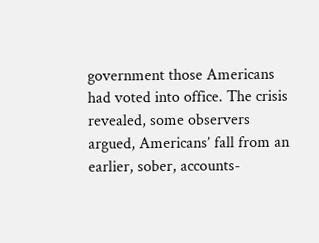government those Americans had voted into office. The crisis revealed, some observers argued, Americans’ fall from an earlier, sober, accounts-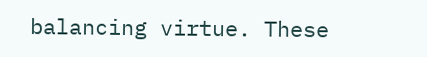balancing virtue. These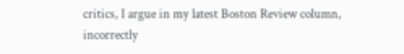critics, I argue in my latest Boston Review column, incorrectly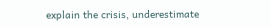explain the crisis, underestimate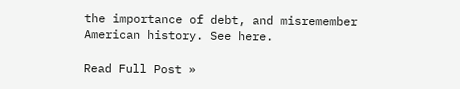the importance of debt, and misremember American history. See here.

Read Full Post »